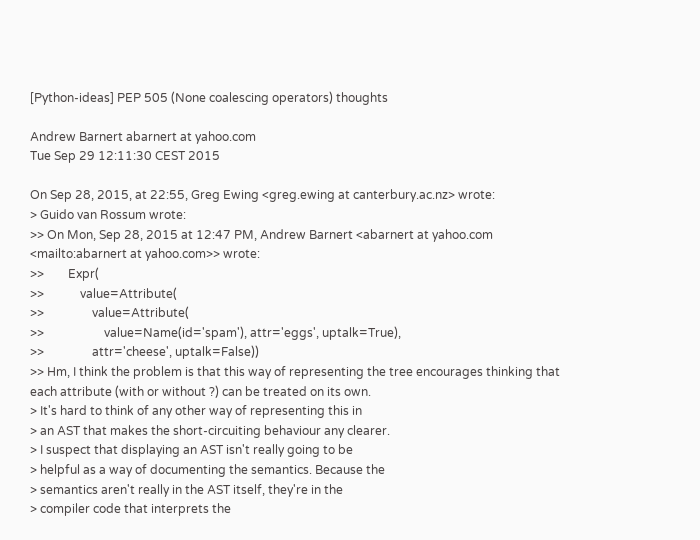[Python-ideas] PEP 505 (None coalescing operators) thoughts

Andrew Barnert abarnert at yahoo.com
Tue Sep 29 12:11:30 CEST 2015

On Sep 28, 2015, at 22:55, Greg Ewing <greg.ewing at canterbury.ac.nz> wrote:
> Guido van Rossum wrote:
>> On Mon, Sep 28, 2015 at 12:47 PM, Andrew Barnert <abarnert at yahoo.com <mailto:abarnert at yahoo.com>> wrote:
>>        Expr(
>>            value=Attribute(
>>                value=Attribute(
>>                    value=Name(id='spam'), attr='eggs', uptalk=True),
>>                attr='cheese', uptalk=False))
>> Hm, I think the problem is that this way of representing the tree encourages thinking that each attribute (with or without ?) can be treated on its own.
> It's hard to think of any other way of representing this in
> an AST that makes the short-circuiting behaviour any clearer.
> I suspect that displaying an AST isn't really going to be
> helpful as a way of documenting the semantics. Because the
> semantics aren't really in the AST itself, they're in the
> compiler code that interprets the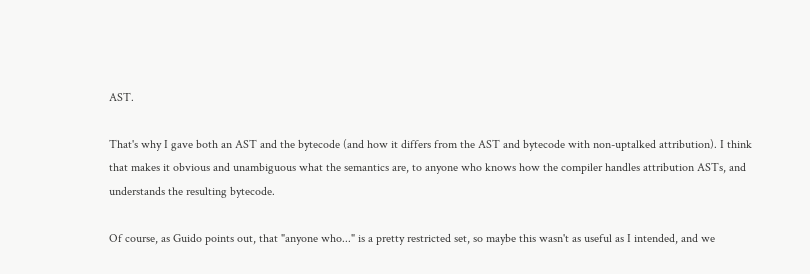AST.

That's why I gave both an AST and the bytecode (and how it differs from the AST and bytecode with non-uptalked attribution). I think that makes it obvious and unambiguous what the semantics are, to anyone who knows how the compiler handles attribution ASTs, and understands the resulting bytecode.

Of course, as Guido points out, that "anyone who..." is a pretty restricted set, so maybe this wasn't as useful as I intended, and we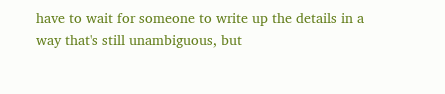have to wait for someone to write up the details in a way that's still unambiguous, but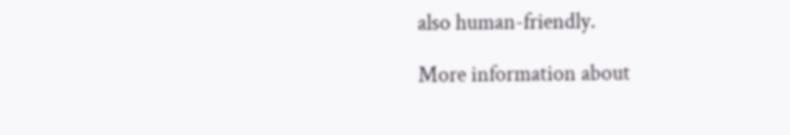also human-friendly.

More information about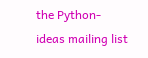the Python-ideas mailing list